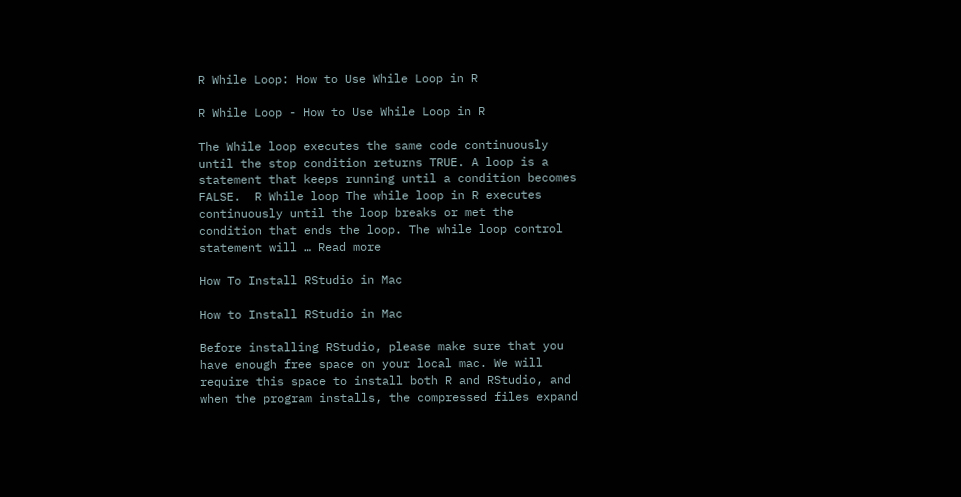R While Loop: How to Use While Loop in R

R While Loop - How to Use While Loop in R

The While loop executes the same code continuously until the stop condition returns TRUE. A loop is a statement that keeps running until a condition becomes FALSE.  R While loop The while loop in R executes continuously until the loop breaks or met the condition that ends the loop. The while loop control statement will … Read more

How To Install RStudio in Mac

How to Install RStudio in Mac

Before installing RStudio, please make sure that you have enough free space on your local mac. We will require this space to install both R and RStudio, and when the program installs, the compressed files expand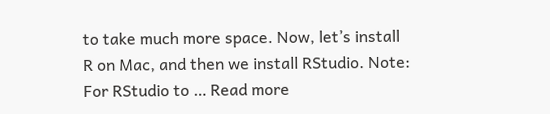to take much more space. Now, let’s install R on Mac, and then we install RStudio. Note: For RStudio to … Read more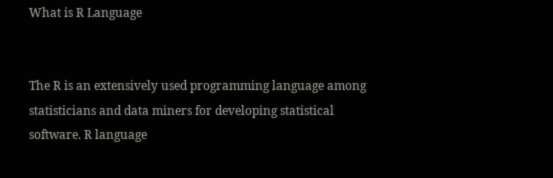What is R Language


The R is an extensively used programming language among statisticians and data miners for developing statistical software. R language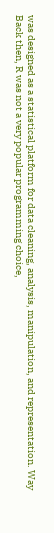was designed as a statistical platform for data cleaning, analysis, manipulation, and representation. Way Back then, R was not a very popular programming choice,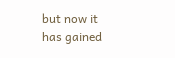but now it has gained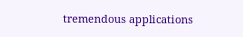tremendous applications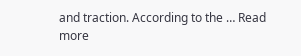and traction. According to the … Read more